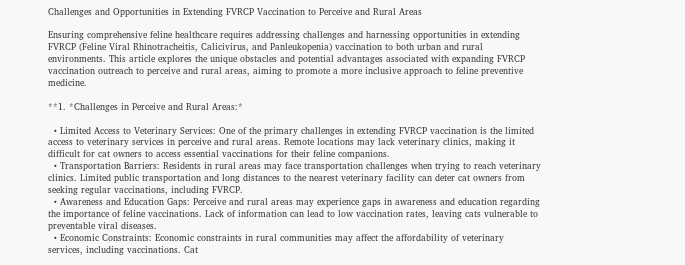Challenges and Opportunities in Extending FVRCP Vaccination to Perceive and Rural Areas

Ensuring comprehensive feline healthcare requires addressing challenges and harnessing opportunities in extending FVRCP (Feline Viral Rhinotracheitis, Calicivirus, and Panleukopenia) vaccination to both urban and rural environments. This article explores the unique obstacles and potential advantages associated with expanding FVRCP vaccination outreach to perceive and rural areas, aiming to promote a more inclusive approach to feline preventive medicine.

**1. *Challenges in Perceive and Rural Areas:*

  • Limited Access to Veterinary Services: One of the primary challenges in extending FVRCP vaccination is the limited access to veterinary services in perceive and rural areas. Remote locations may lack veterinary clinics, making it difficult for cat owners to access essential vaccinations for their feline companions.
  • Transportation Barriers: Residents in rural areas may face transportation challenges when trying to reach veterinary clinics. Limited public transportation and long distances to the nearest veterinary facility can deter cat owners from seeking regular vaccinations, including FVRCP.
  • Awareness and Education Gaps: Perceive and rural areas may experience gaps in awareness and education regarding the importance of feline vaccinations. Lack of information can lead to low vaccination rates, leaving cats vulnerable to preventable viral diseases.
  • Economic Constraints: Economic constraints in rural communities may affect the affordability of veterinary services, including vaccinations. Cat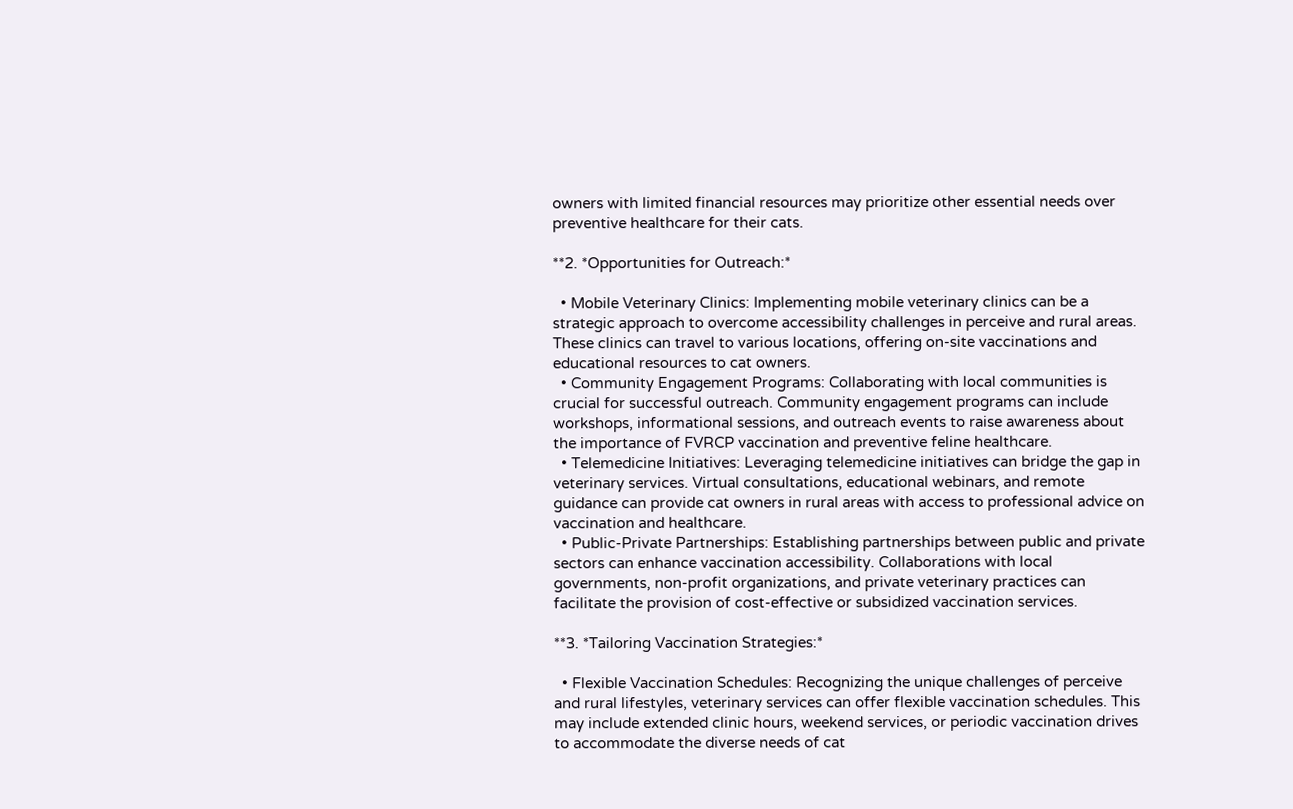owners with limited financial resources may prioritize other essential needs over preventive healthcare for their cats.

**2. *Opportunities for Outreach:*

  • Mobile Veterinary Clinics: Implementing mobile veterinary clinics can be a strategic approach to overcome accessibility challenges in perceive and rural areas. These clinics can travel to various locations, offering on-site vaccinations and educational resources to cat owners.
  • Community Engagement Programs: Collaborating with local communities is crucial for successful outreach. Community engagement programs can include workshops, informational sessions, and outreach events to raise awareness about the importance of FVRCP vaccination and preventive feline healthcare.
  • Telemedicine Initiatives: Leveraging telemedicine initiatives can bridge the gap in veterinary services. Virtual consultations, educational webinars, and remote guidance can provide cat owners in rural areas with access to professional advice on vaccination and healthcare.
  • Public-Private Partnerships: Establishing partnerships between public and private sectors can enhance vaccination accessibility. Collaborations with local governments, non-profit organizations, and private veterinary practices can facilitate the provision of cost-effective or subsidized vaccination services.

**3. *Tailoring Vaccination Strategies:*

  • Flexible Vaccination Schedules: Recognizing the unique challenges of perceive and rural lifestyles, veterinary services can offer flexible vaccination schedules. This may include extended clinic hours, weekend services, or periodic vaccination drives to accommodate the diverse needs of cat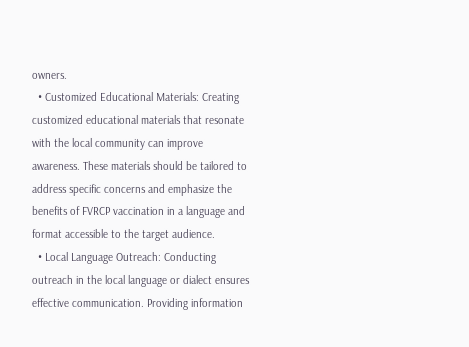owners.
  • Customized Educational Materials: Creating customized educational materials that resonate with the local community can improve awareness. These materials should be tailored to address specific concerns and emphasize the benefits of FVRCP vaccination in a language and format accessible to the target audience.
  • Local Language Outreach: Conducting outreach in the local language or dialect ensures effective communication. Providing information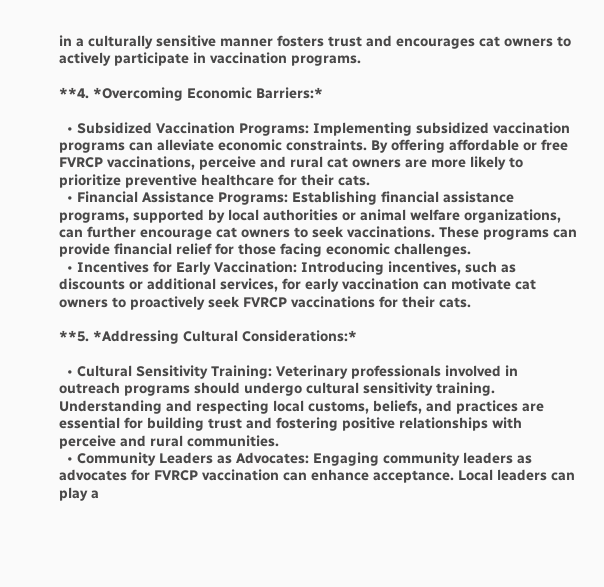in a culturally sensitive manner fosters trust and encourages cat owners to actively participate in vaccination programs.

**4. *Overcoming Economic Barriers:*

  • Subsidized Vaccination Programs: Implementing subsidized vaccination programs can alleviate economic constraints. By offering affordable or free FVRCP vaccinations, perceive and rural cat owners are more likely to prioritize preventive healthcare for their cats.
  • Financial Assistance Programs: Establishing financial assistance programs, supported by local authorities or animal welfare organizations, can further encourage cat owners to seek vaccinations. These programs can provide financial relief for those facing economic challenges.
  • Incentives for Early Vaccination: Introducing incentives, such as discounts or additional services, for early vaccination can motivate cat owners to proactively seek FVRCP vaccinations for their cats.

**5. *Addressing Cultural Considerations:*

  • Cultural Sensitivity Training: Veterinary professionals involved in outreach programs should undergo cultural sensitivity training. Understanding and respecting local customs, beliefs, and practices are essential for building trust and fostering positive relationships with perceive and rural communities.
  • Community Leaders as Advocates: Engaging community leaders as advocates for FVRCP vaccination can enhance acceptance. Local leaders can play a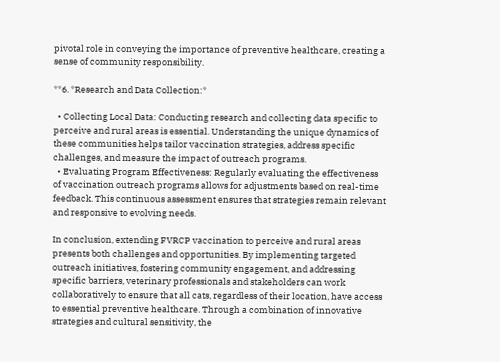pivotal role in conveying the importance of preventive healthcare, creating a sense of community responsibility.

**6. *Research and Data Collection:*

  • Collecting Local Data: Conducting research and collecting data specific to perceive and rural areas is essential. Understanding the unique dynamics of these communities helps tailor vaccination strategies, address specific challenges, and measure the impact of outreach programs.
  • Evaluating Program Effectiveness: Regularly evaluating the effectiveness of vaccination outreach programs allows for adjustments based on real-time feedback. This continuous assessment ensures that strategies remain relevant and responsive to evolving needs.

In conclusion, extending FVRCP vaccination to perceive and rural areas presents both challenges and opportunities. By implementing targeted outreach initiatives, fostering community engagement, and addressing specific barriers, veterinary professionals and stakeholders can work collaboratively to ensure that all cats, regardless of their location, have access to essential preventive healthcare. Through a combination of innovative strategies and cultural sensitivity, the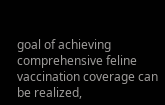goal of achieving comprehensive feline vaccination coverage can be realized,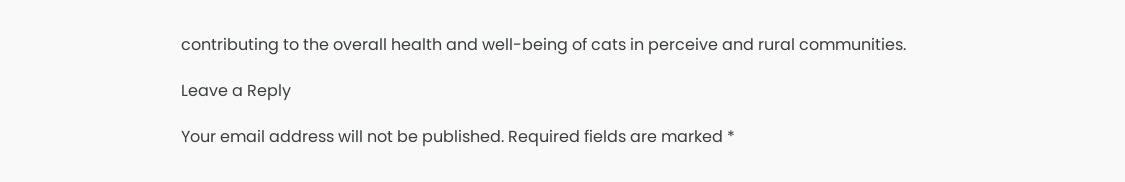contributing to the overall health and well-being of cats in perceive and rural communities.

Leave a Reply

Your email address will not be published. Required fields are marked *